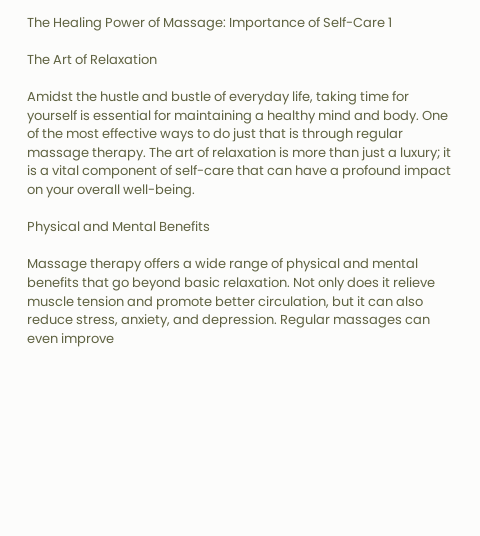The Healing Power of Massage: Importance of Self-Care 1

The Art of Relaxation

Amidst the hustle and bustle of everyday life, taking time for yourself is essential for maintaining a healthy mind and body. One of the most effective ways to do just that is through regular massage therapy. The art of relaxation is more than just a luxury; it is a vital component of self-care that can have a profound impact on your overall well-being.

Physical and Mental Benefits

Massage therapy offers a wide range of physical and mental benefits that go beyond basic relaxation. Not only does it relieve muscle tension and promote better circulation, but it can also reduce stress, anxiety, and depression. Regular massages can even improve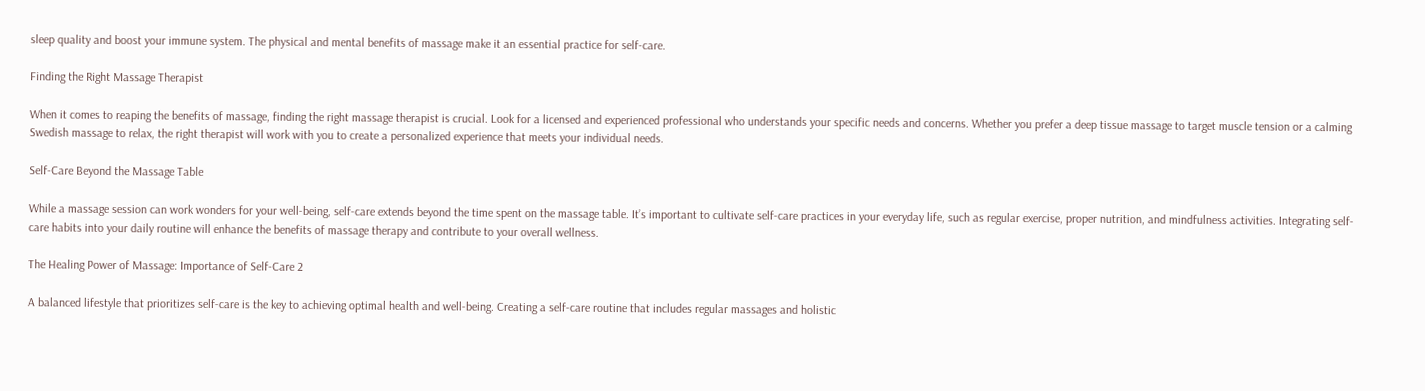sleep quality and boost your immune system. The physical and mental benefits of massage make it an essential practice for self-care.

Finding the Right Massage Therapist

When it comes to reaping the benefits of massage, finding the right massage therapist is crucial. Look for a licensed and experienced professional who understands your specific needs and concerns. Whether you prefer a deep tissue massage to target muscle tension or a calming Swedish massage to relax, the right therapist will work with you to create a personalized experience that meets your individual needs.

Self-Care Beyond the Massage Table

While a massage session can work wonders for your well-being, self-care extends beyond the time spent on the massage table. It’s important to cultivate self-care practices in your everyday life, such as regular exercise, proper nutrition, and mindfulness activities. Integrating self-care habits into your daily routine will enhance the benefits of massage therapy and contribute to your overall wellness.

The Healing Power of Massage: Importance of Self-Care 2

A balanced lifestyle that prioritizes self-care is the key to achieving optimal health and well-being. Creating a self-care routine that includes regular massages and holistic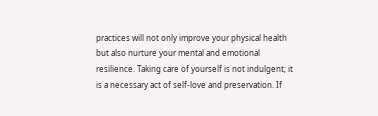practices will not only improve your physical health but also nurture your mental and emotional resilience. Taking care of yourself is not indulgent; it is a necessary act of self-love and preservation. If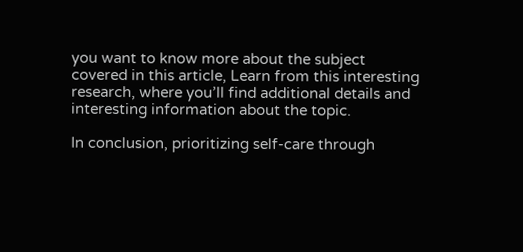you want to know more about the subject covered in this article, Learn from this interesting research, where you’ll find additional details and interesting information about the topic.

In conclusion, prioritizing self-care through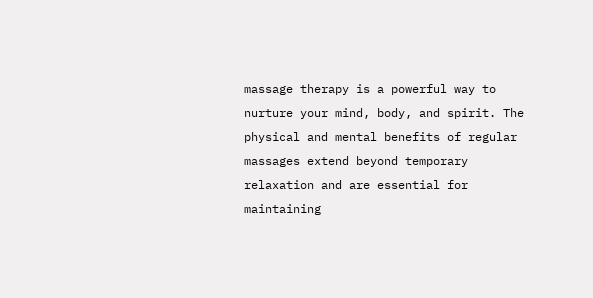massage therapy is a powerful way to nurture your mind, body, and spirit. The physical and mental benefits of regular massages extend beyond temporary relaxation and are essential for maintaining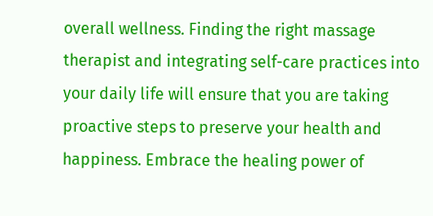overall wellness. Finding the right massage therapist and integrating self-care practices into your daily life will ensure that you are taking proactive steps to preserve your health and happiness. Embrace the healing power of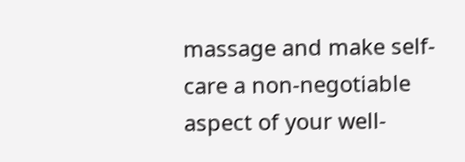massage and make self-care a non-negotiable aspect of your well-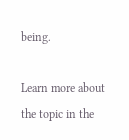being.

Learn more about the topic in the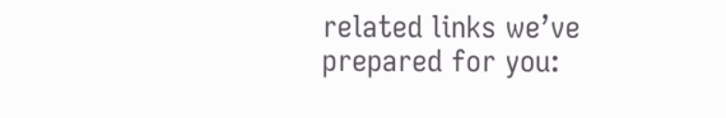related links we’ve prepared for you: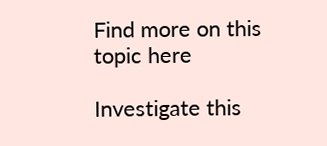Find more on this topic here

Investigate this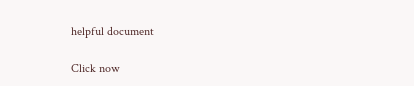helpful document

Click now